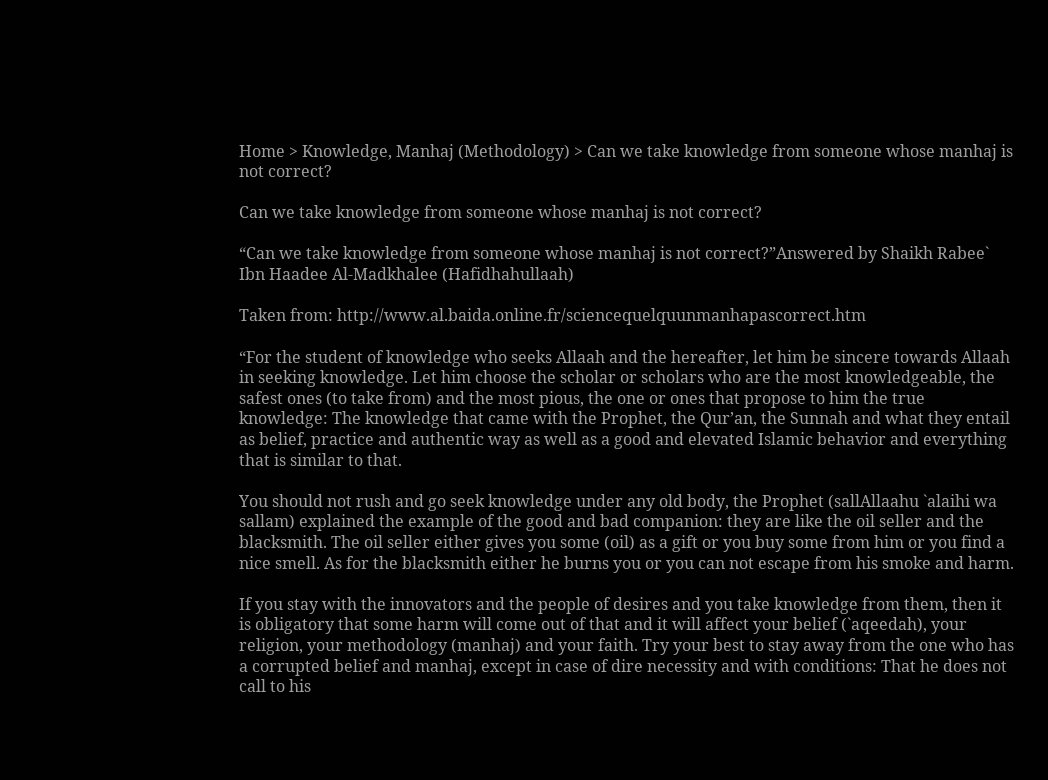Home > Knowledge, Manhaj (Methodology) > Can we take knowledge from someone whose manhaj is not correct?

Can we take knowledge from someone whose manhaj is not correct?

“Can we take knowledge from someone whose manhaj is not correct?”Answered by Shaikh Rabee` Ibn Haadee Al-Madkhalee (Hafidhahullaah)

Taken from: http://www.al.baida.online.fr/sciencequelquunmanhapascorrect.htm

“For the student of knowledge who seeks Allaah and the hereafter, let him be sincere towards Allaah in seeking knowledge. Let him choose the scholar or scholars who are the most knowledgeable, the safest ones (to take from) and the most pious, the one or ones that propose to him the true knowledge: The knowledge that came with the Prophet, the Qur’an, the Sunnah and what they entail as belief, practice and authentic way as well as a good and elevated Islamic behavior and everything that is similar to that.

You should not rush and go seek knowledge under any old body, the Prophet (sallAllaahu `alaihi wa sallam) explained the example of the good and bad companion: they are like the oil seller and the blacksmith. The oil seller either gives you some (oil) as a gift or you buy some from him or you find a nice smell. As for the blacksmith either he burns you or you can not escape from his smoke and harm.

If you stay with the innovators and the people of desires and you take knowledge from them, then it is obligatory that some harm will come out of that and it will affect your belief (`aqeedah), your religion, your methodology (manhaj) and your faith. Try your best to stay away from the one who has a corrupted belief and manhaj, except in case of dire necessity and with conditions: That he does not call to his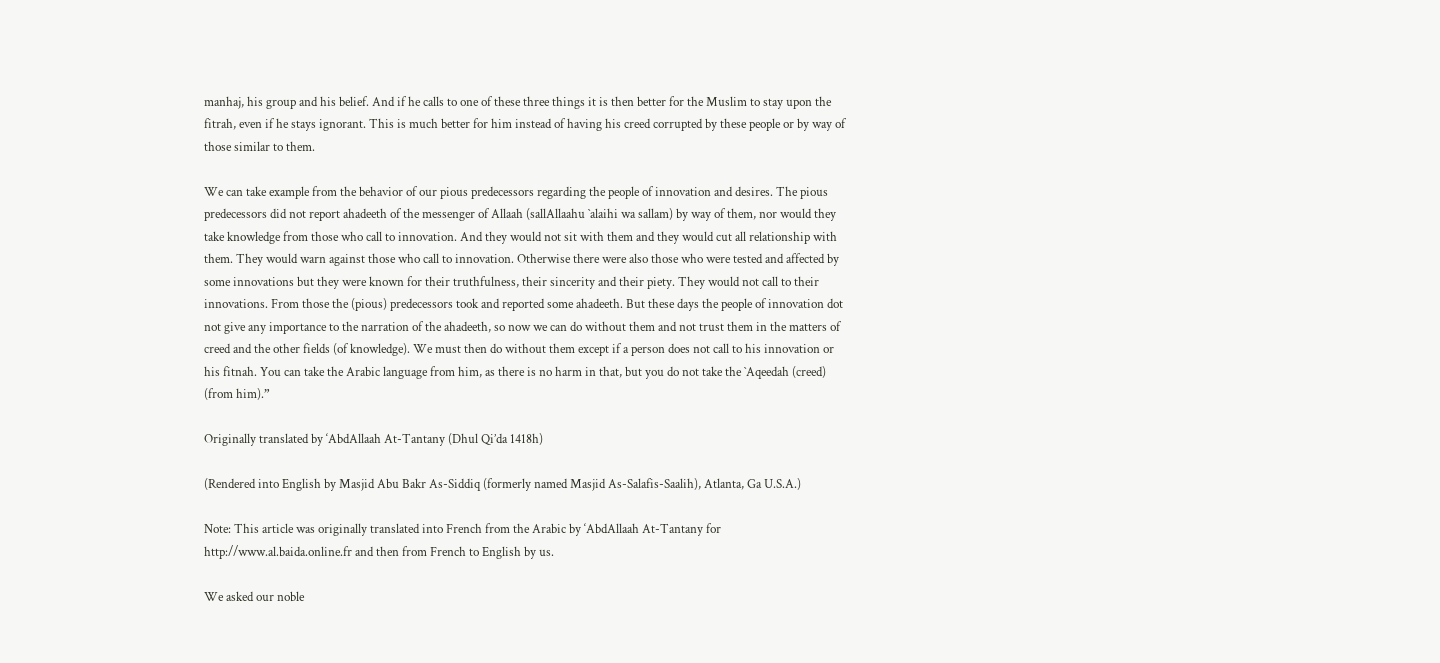manhaj, his group and his belief. And if he calls to one of these three things it is then better for the Muslim to stay upon the fitrah, even if he stays ignorant. This is much better for him instead of having his creed corrupted by these people or by way of those similar to them.

We can take example from the behavior of our pious predecessors regarding the people of innovation and desires. The pious predecessors did not report ahadeeth of the messenger of Allaah (sallAllaahu `alaihi wa sallam) by way of them, nor would they take knowledge from those who call to innovation. And they would not sit with them and they would cut all relationship with them. They would warn against those who call to innovation. Otherwise there were also those who were tested and affected by some innovations but they were known for their truthfulness, their sincerity and their piety. They would not call to their innovations. From those the (pious) predecessors took and reported some ahadeeth. But these days the people of innovation dot not give any importance to the narration of the ahadeeth, so now we can do without them and not trust them in the matters of creed and the other fields (of knowledge). We must then do without them except if a person does not call to his innovation or his fitnah. You can take the Arabic language from him, as there is no harm in that, but you do not take the `Aqeedah (creed) (from him).”

Originally translated by ‘AbdAllaah At-Tantany (Dhul Qi’da 1418h)

(Rendered into English by Masjid Abu Bakr As-Siddiq (formerly named Masjid As-Salafis-Saalih), Atlanta, Ga U.S.A.)

Note: This article was originally translated into French from the Arabic by ‘AbdAllaah At-Tantany for http://www.al.baida.online.fr and then from French to English by us.

We asked our noble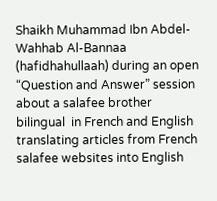Shaikh Muhammad Ibn Abdel-Wahhab Al-Bannaa (hafidhahullaah) during an open “Question and Answer” session about a salafee brother bilingual  in French and English translating articles from French salafee websites into English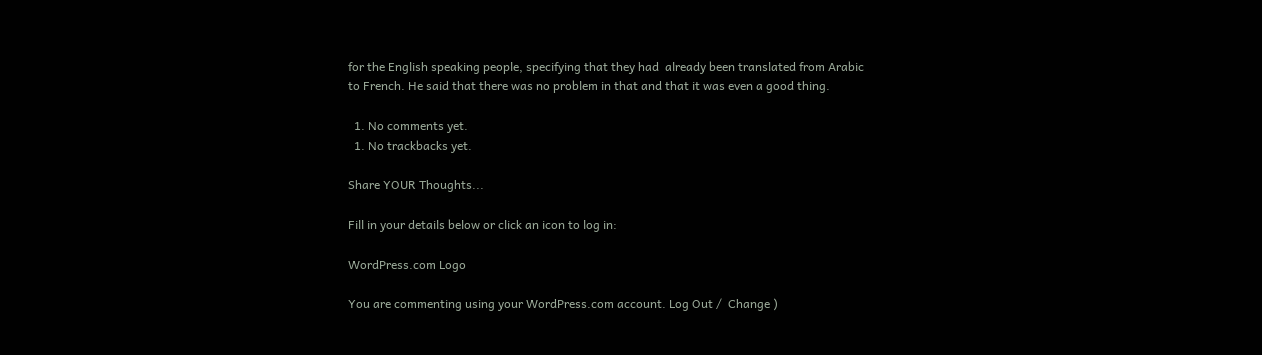for the English speaking people, specifying that they had  already been translated from Arabic to French. He said that there was no problem in that and that it was even a good thing.

  1. No comments yet.
  1. No trackbacks yet.

Share YOUR Thoughts...

Fill in your details below or click an icon to log in:

WordPress.com Logo

You are commenting using your WordPress.com account. Log Out /  Change )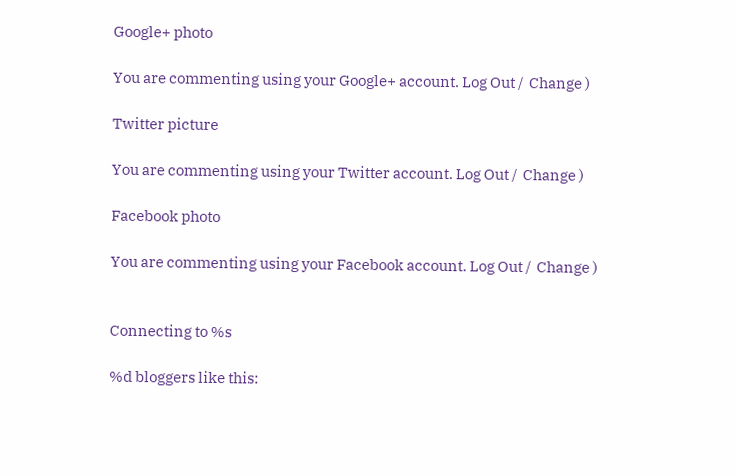Google+ photo

You are commenting using your Google+ account. Log Out /  Change )

Twitter picture

You are commenting using your Twitter account. Log Out /  Change )

Facebook photo

You are commenting using your Facebook account. Log Out /  Change )


Connecting to %s

%d bloggers like this: